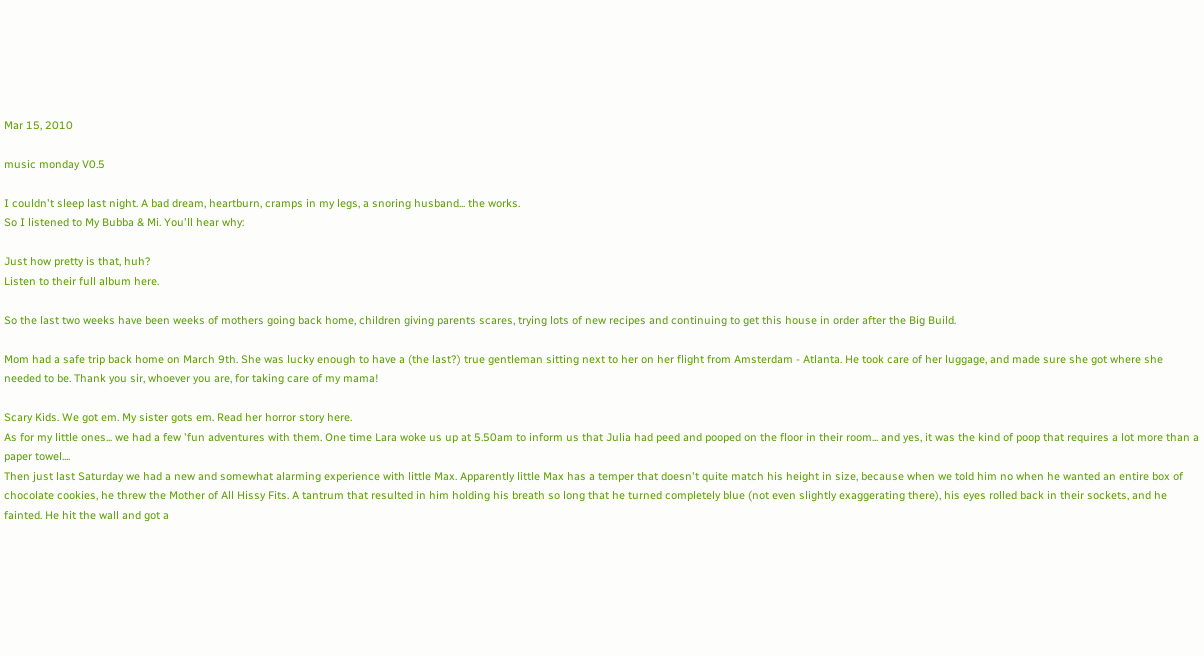Mar 15, 2010

music monday V0.5

I couldn't sleep last night. A bad dream, heartburn, cramps in my legs, a snoring husband... the works.
So I listened to My Bubba & Mi. You'll hear why:

Just how pretty is that, huh?
Listen to their full album here.

So the last two weeks have been weeks of mothers going back home, children giving parents scares, trying lots of new recipes and continuing to get this house in order after the Big Build.

Mom had a safe trip back home on March 9th. She was lucky enough to have a (the last?) true gentleman sitting next to her on her flight from Amsterdam - Atlanta. He took care of her luggage, and made sure she got where she needed to be. Thank you sir, whoever you are, for taking care of my mama!

Scary Kids. We got em. My sister gots em. Read her horror story here.
As for my little ones... we had a few 'fun adventures with them. One time Lara woke us up at 5.50am to inform us that Julia had peed and pooped on the floor in their room... and yes, it was the kind of poop that requires a lot more than a paper towel....
Then just last Saturday we had a new and somewhat alarming experience with little Max. Apparently little Max has a temper that doesn't quite match his height in size, because when we told him no when he wanted an entire box of chocolate cookies, he threw the Mother of All Hissy Fits. A tantrum that resulted in him holding his breath so long that he turned completely blue (not even slightly exaggerating there), his eyes rolled back in their sockets, and he fainted. He hit the wall and got a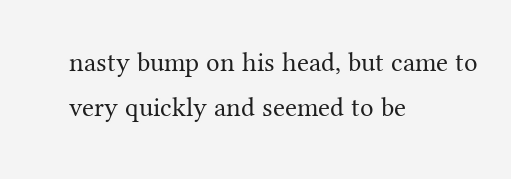nasty bump on his head, but came to very quickly and seemed to be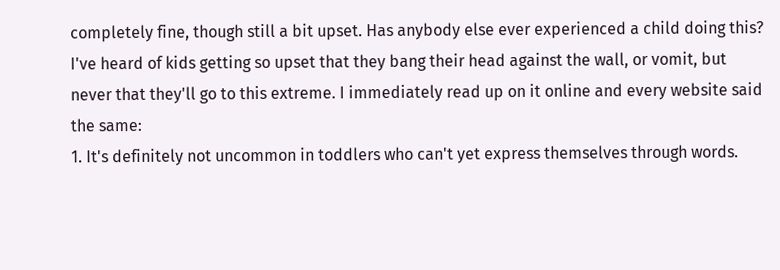completely fine, though still a bit upset. Has anybody else ever experienced a child doing this? I've heard of kids getting so upset that they bang their head against the wall, or vomit, but never that they'll go to this extreme. I immediately read up on it online and every website said the same:
1. It's definitely not uncommon in toddlers who can't yet express themselves through words.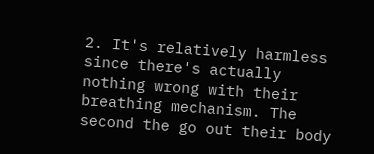2. It's relatively harmless since there's actually nothing wrong with their breathing mechanism. The second the go out their body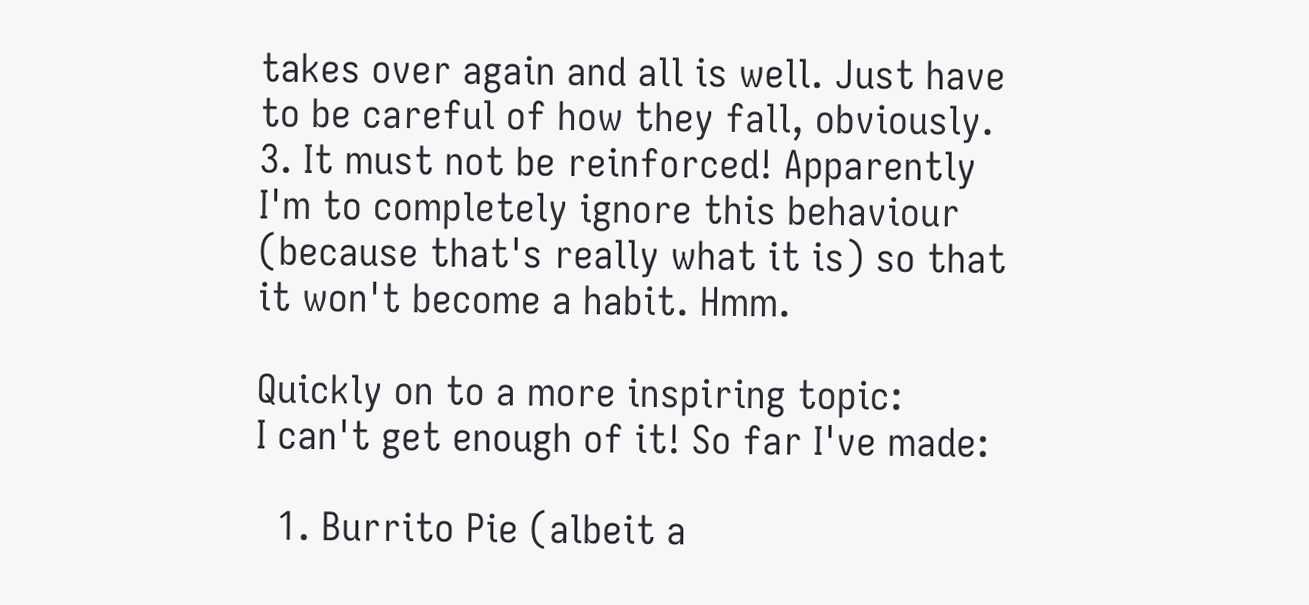takes over again and all is well. Just have to be careful of how they fall, obviously.
3. It must not be reinforced! Apparently I'm to completely ignore this behaviour (because that's really what it is) so that it won't become a habit. Hmm.

Quickly on to a more inspiring topic:
I can't get enough of it! So far I've made:

  1. Burrito Pie (albeit a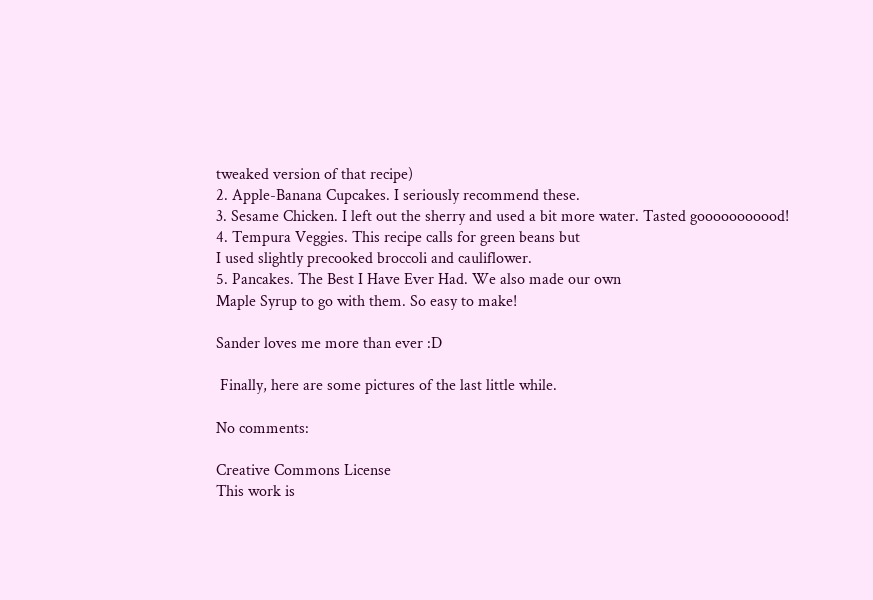tweaked version of that recipe)
2. Apple-Banana Cupcakes. I seriously recommend these.
3. Sesame Chicken. I left out the sherry and used a bit more water. Tasted gooooooooood!
4. Tempura Veggies. This recipe calls for green beans but
I used slightly precooked broccoli and cauliflower.
5. Pancakes. The Best I Have Ever Had. We also made our own
Maple Syrup to go with them. So easy to make!

Sander loves me more than ever :D

 Finally, here are some pictures of the last little while.

No comments:

Creative Commons License
This work is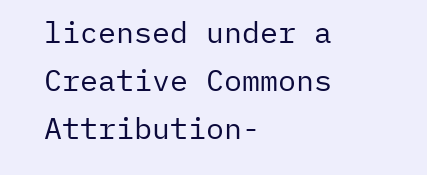licensed under a Creative Commons Attribution-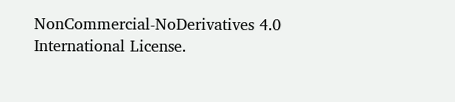NonCommercial-NoDerivatives 4.0 International License.